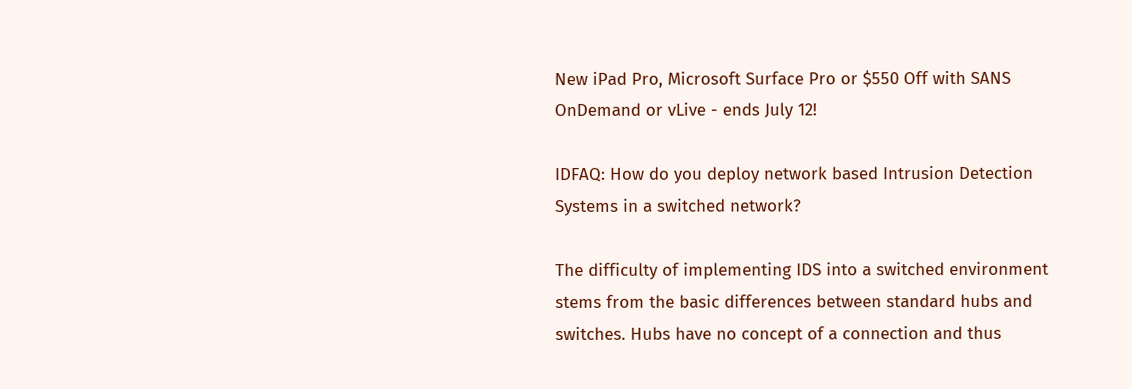New iPad Pro, Microsoft Surface Pro or $550 Off with SANS OnDemand or vLive - ends July 12!

IDFAQ: How do you deploy network based Intrusion Detection Systems in a switched network?

The difficulty of implementing IDS into a switched environment stems from the basic differences between standard hubs and switches. Hubs have no concept of a connection and thus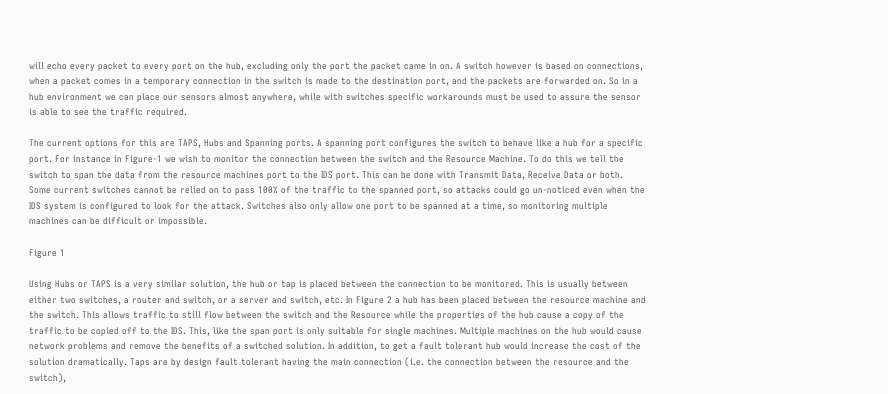will echo every packet to every port on the hub, excluding only the port the packet came in on. A switch however is based on connections, when a packet comes in a temporary connection in the switch is made to the destination port, and the packets are forwarded on. So in a hub environment we can place our sensors almost anywhere, while with switches specific workarounds must be used to assure the sensor is able to see the traffic required.

The current options for this are TAPS, Hubs and Spanning ports. A spanning port configures the switch to behave like a hub for a specific port. For instance in Figure-1 we wish to monitor the connection between the switch and the Resource Machine. To do this we tell the switch to span the data from the resource machines port to the IDS port. This can be done with Transmit Data, Receive Data or both. Some current switches cannot be relied on to pass 100% of the traffic to the spanned port, so attacks could go un-noticed even when the IDS system is configured to look for the attack. Switches also only allow one port to be spanned at a time, so monitoring multiple machines can be difficult or impossible.

Figure 1

Using Hubs or TAPS is a very similar solution, the hub or tap is placed between the connection to be monitored. This is usually between either two switches, a router and switch, or a server and switch, etc. In Figure 2 a hub has been placed between the resource machine and the switch. This allows traffic to still flow between the switch and the Resource while the properties of the hub cause a copy of the traffic to be copied off to the IDS. This, like the span port is only suitable for single machines. Multiple machines on the hub would cause network problems and remove the benefits of a switched solution. In addition, to get a fault tolerant hub would increase the cost of the solution dramatically. Taps are by design fault tolerant having the main connection (i.e. the connection between the resource and the switch),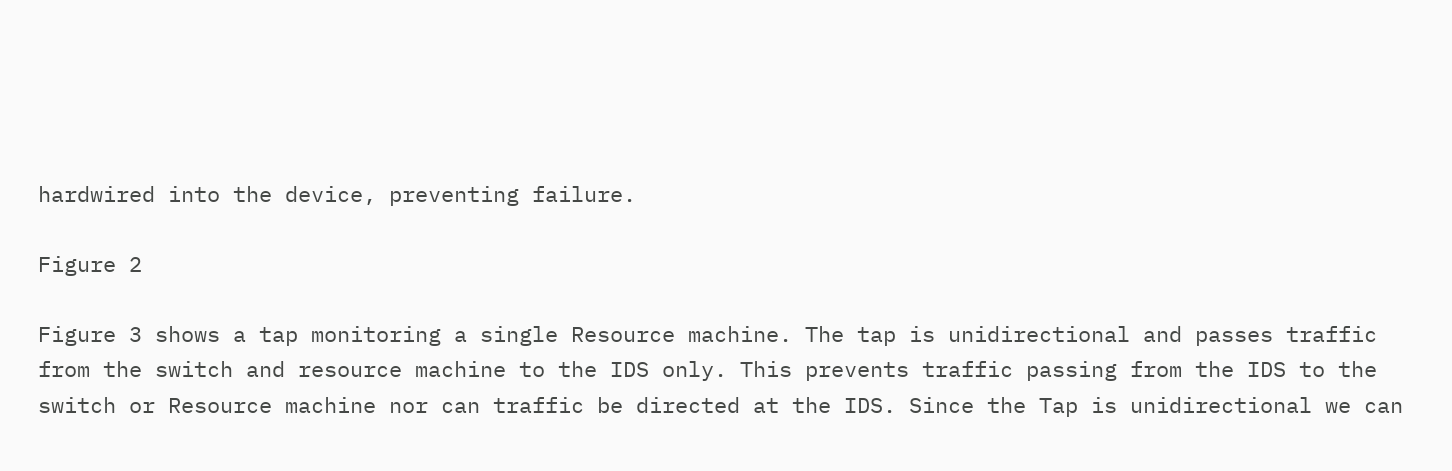hardwired into the device, preventing failure.

Figure 2

Figure 3 shows a tap monitoring a single Resource machine. The tap is unidirectional and passes traffic from the switch and resource machine to the IDS only. This prevents traffic passing from the IDS to the switch or Resource machine nor can traffic be directed at the IDS. Since the Tap is unidirectional we can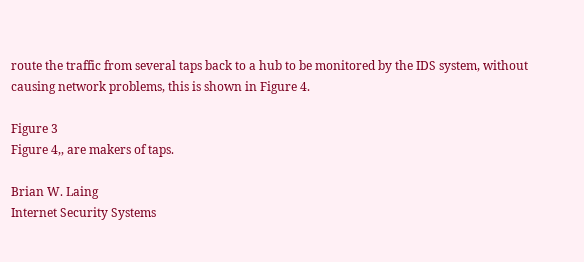route the traffic from several taps back to a hub to be monitored by the IDS system, without causing network problems, this is shown in Figure 4.

Figure 3
Figure 4,, are makers of taps.

Brian W. Laing
Internet Security Systems